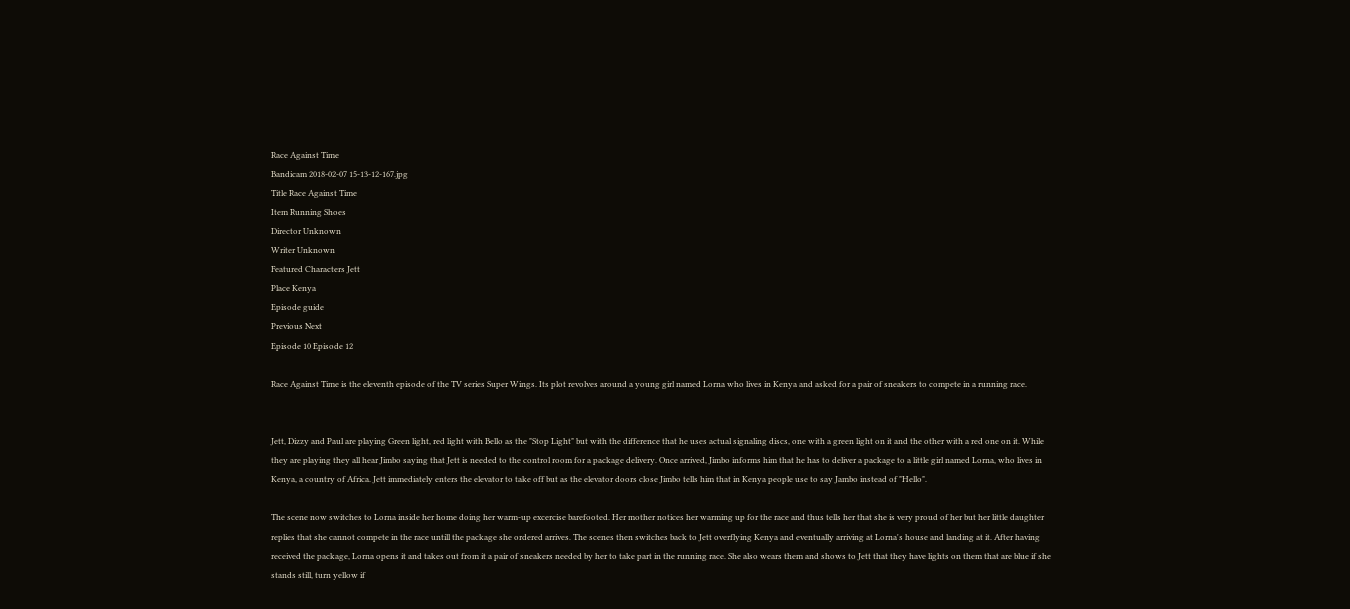Race Against Time
Bandicam 2018-02-07 15-13-12-167.jpg
Title Race Against Time
Item Running Shoes
Director Unknown
Writer Unknown
Featured Characters Jett
Place Kenya
Episode guide
Previous Next
Episode 10 Episode 12

Race Against Time is the eleventh episode of the TV series Super Wings. Its plot revolves around a young girl named Lorna who lives in Kenya and asked for a pair of sneakers to compete in a running race.


Jett, Dizzy and Paul are playing Green light, red light with Bello as the "Stop Light" but with the difference that he uses actual signaling discs, one with a green light on it and the other with a red one on it. While they are playing they all hear Jimbo saying that Jett is needed to the control room for a package delivery. Once arrived, Jimbo informs him that he has to deliver a package to a little girl named Lorna, who lives in Kenya, a country of Africa. Jett immediately enters the elevator to take off but as the elevator doors close Jimbo tells him that in Kenya people use to say Jambo instead of "Hello".

The scene now switches to Lorna inside her home doing her warm-up excercise barefooted. Her mother notices her warming up for the race and thus tells her that she is very proud of her but her little daughter replies that she cannot compete in the race untill the package she ordered arrives. The scenes then switches back to Jett overflying Kenya and eventually arriving at Lorna's house and landing at it. After having received the package, Lorna opens it and takes out from it a pair of sneakers needed by her to take part in the running race. She also wears them and shows to Jett that they have lights on them that are blue if she stands still, turn yellow if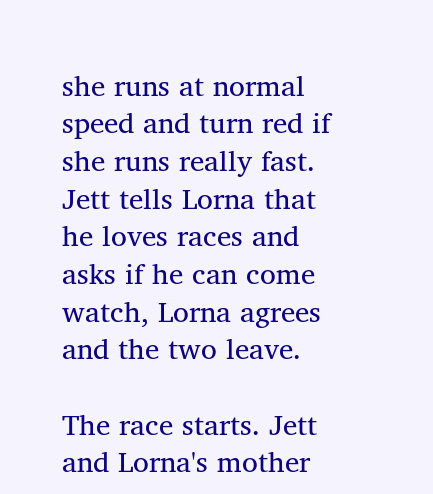she runs at normal speed and turn red if she runs really fast. Jett tells Lorna that he loves races and asks if he can come watch, Lorna agrees and the two leave.

The race starts. Jett and Lorna's mother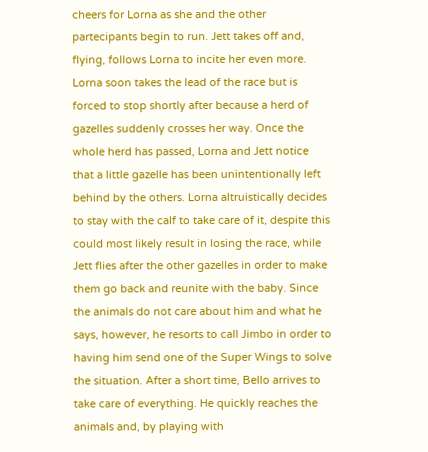cheers for Lorna as she and the other partecipants begin to run. Jett takes off and, flying, follows Lorna to incite her even more. Lorna soon takes the lead of the race but is forced to stop shortly after because a herd of gazelles suddenly crosses her way. Once the whole herd has passed, Lorna and Jett notice that a little gazelle has been unintentionally left behind by the others. Lorna altruistically decides to stay with the calf to take care of it, despite this could most likely result in losing the race, while Jett flies after the other gazelles in order to make them go back and reunite with the baby. Since the animals do not care about him and what he says, however, he resorts to call Jimbo in order to having him send one of the Super Wings to solve the situation. After a short time, Bello arrives to take care of everything. He quickly reaches the animals and, by playing with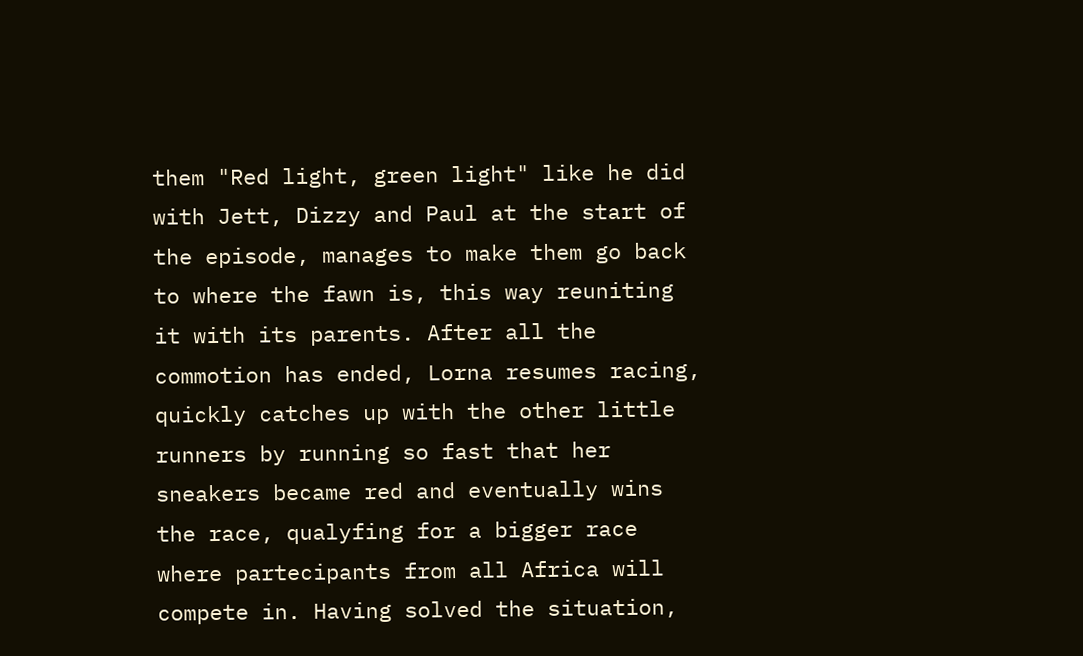them "Red light, green light" like he did with Jett, Dizzy and Paul at the start of the episode, manages to make them go back to where the fawn is, this way reuniting it with its parents. After all the commotion has ended, Lorna resumes racing, quickly catches up with the other little runners by running so fast that her sneakers became red and eventually wins the race, qualyfing for a bigger race where partecipants from all Africa will compete in. Having solved the situation,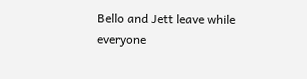Bello and Jett leave while everyone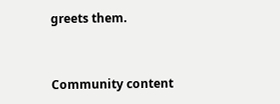greets them.


Community content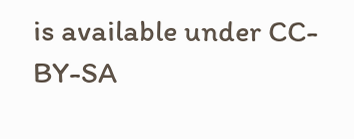is available under CC-BY-SA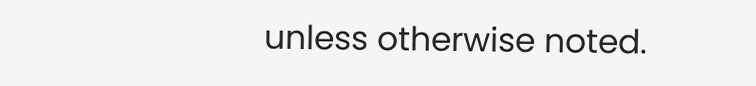unless otherwise noted.